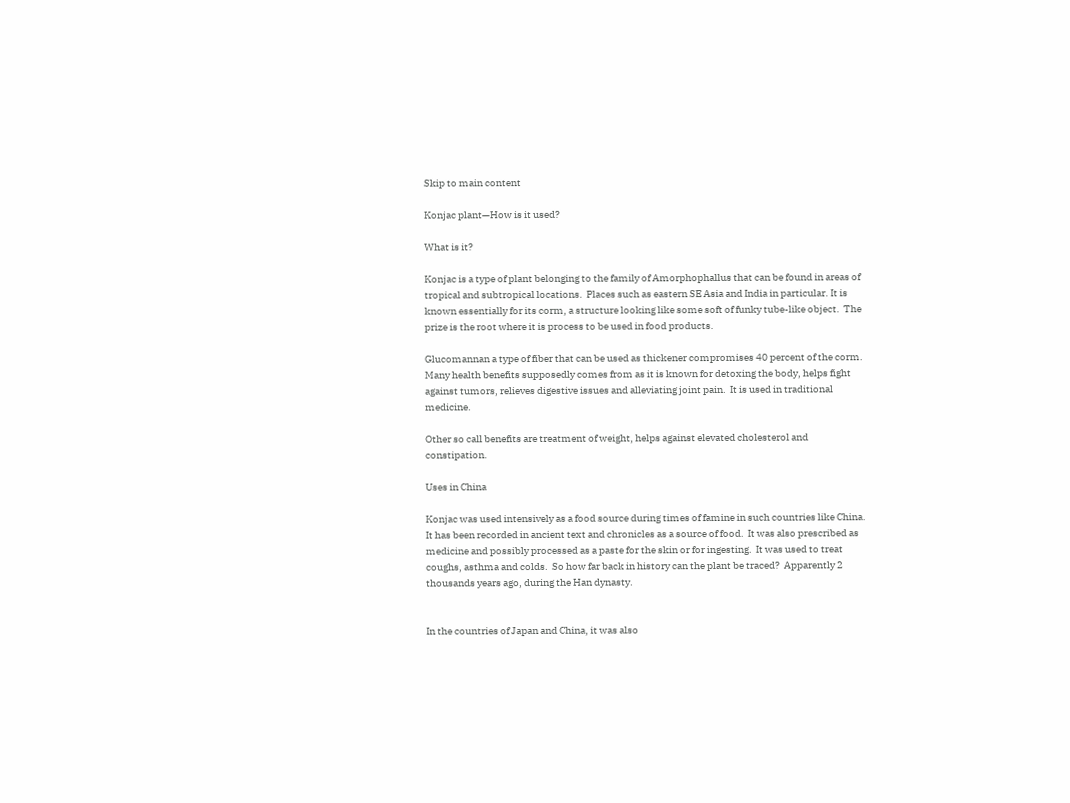Skip to main content

Konjac plant—How is it used?

What is it?

Konjac is a type of plant belonging to the family of Amorphophallus that can be found in areas of tropical and subtropical locations.  Places such as eastern SE Asia and India in particular. It is known essentially for its corm, a structure looking like some soft of funky tube-like object.  The prize is the root where it is process to be used in food products.

Glucomannan a type of fiber that can be used as thickener compromises 40 percent of the corm. Many health benefits supposedly comes from as it is known for detoxing the body, helps fight against tumors, relieves digestive issues and alleviating joint pain.  It is used in traditional medicine.

Other so call benefits are treatment of weight, helps against elevated cholesterol and constipation.

Uses in China

Konjac was used intensively as a food source during times of famine in such countries like China. It has been recorded in ancient text and chronicles as a source of food.  It was also prescribed as medicine and possibly processed as a paste for the skin or for ingesting.  It was used to treat coughs, asthma and colds.  So how far back in history can the plant be traced?  Apparently 2 thousands years ago, during the Han dynasty.


In the countries of Japan and China, it was also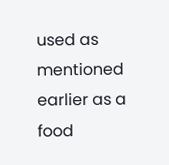used as mentioned earlier as a food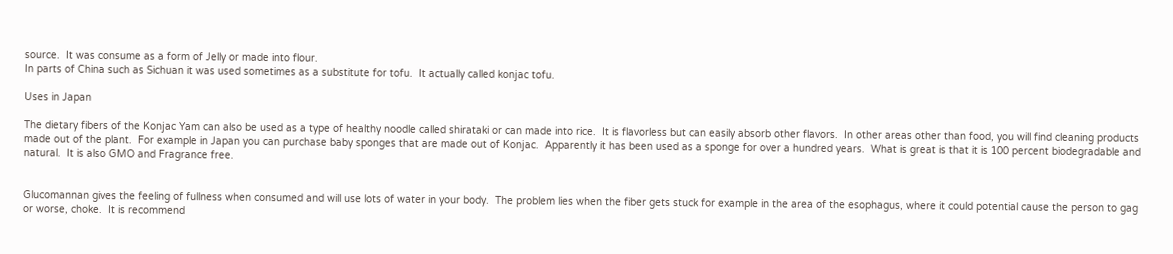source.  It was consume as a form of Jelly or made into flour.
In parts of China such as Sichuan it was used sometimes as a substitute for tofu.  It actually called konjac tofu.

Uses in Japan

The dietary fibers of the Konjac Yam can also be used as a type of healthy noodle called shirataki or can made into rice.  It is flavorless but can easily absorb other flavors.  In other areas other than food, you will find cleaning products made out of the plant.  For example in Japan you can purchase baby sponges that are made out of Konjac.  Apparently it has been used as a sponge for over a hundred years.  What is great is that it is 100 percent biodegradable and natural.  It is also GMO and Fragrance free.


Glucomannan gives the feeling of fullness when consumed and will use lots of water in your body.  The problem lies when the fiber gets stuck for example in the area of the esophagus, where it could potential cause the person to gag or worse, choke.  It is recommend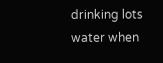drinking lots water when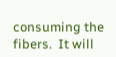consuming the fibers.  It will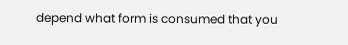depend what form is consumed that you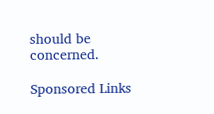should be concerned.

Sponsored Links